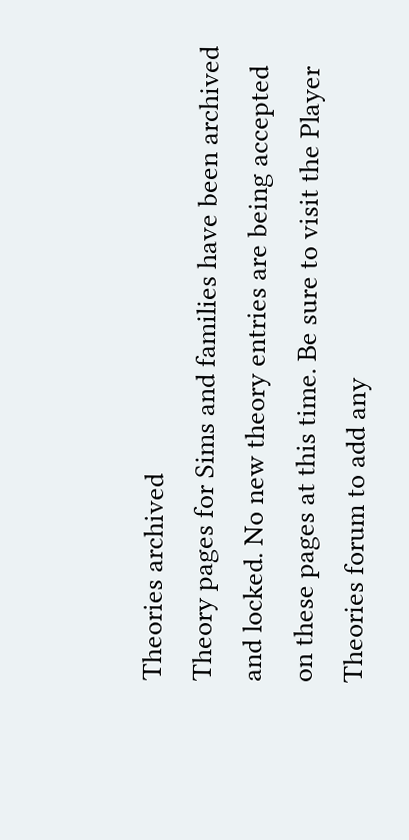Theories archived
Theory pages for Sims and families have been archived and locked. No new theory entries are being accepted on these pages at this time. Be sure to visit the Player Theories forum to add any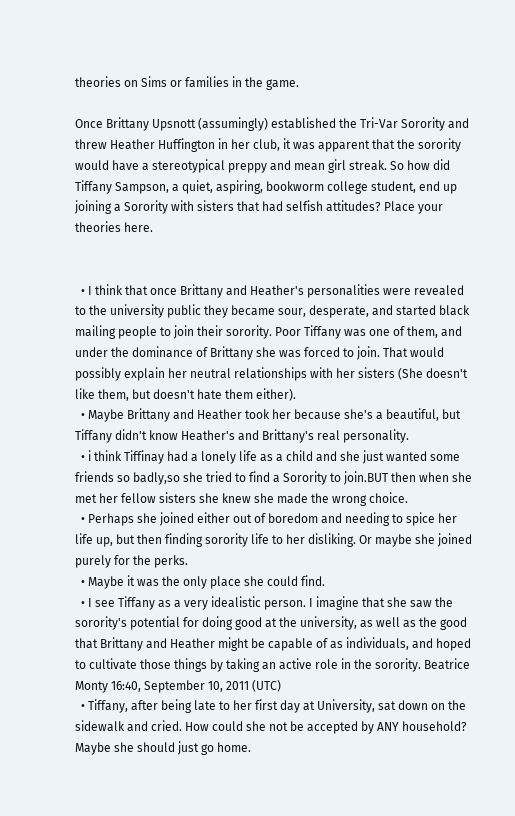theories on Sims or families in the game.

Once Brittany Upsnott (assumingly) established the Tri-Var Sorority and threw Heather Huffington in her club, it was apparent that the sorority would have a stereotypical preppy and mean girl streak. So how did Tiffany Sampson, a quiet, aspiring, bookworm college student, end up joining a Sorority with sisters that had selfish attitudes? Place your theories here.


  • I think that once Brittany and Heather's personalities were revealed to the university public they became sour, desperate, and started black mailing people to join their sorority. Poor Tiffany was one of them, and under the dominance of Brittany she was forced to join. That would possibly explain her neutral relationships with her sisters (She doesn't like them, but doesn't hate them either).
  • Maybe Brittany and Heather took her because she's a beautiful, but Tiffany didn't know Heather's and Brittany's real personality.
  • i think Tiffinay had a lonely life as a child and she just wanted some friends so badly,so she tried to find a Sorority to join.BUT then when she met her fellow sisters she knew she made the wrong choice.
  • Perhaps she joined either out of boredom and needing to spice her life up, but then finding sorority life to her disliking. Or maybe she joined purely for the perks.
  • Maybe it was the only place she could find.
  • I see Tiffany as a very idealistic person. I imagine that she saw the sorority's potential for doing good at the university, as well as the good that Brittany and Heather might be capable of as individuals, and hoped to cultivate those things by taking an active role in the sorority. Beatrice Monty 16:40, September 10, 2011 (UTC)
  • Tiffany, after being late to her first day at University, sat down on the sidewalk and cried. How could she not be accepted by ANY household? Maybe she should just go home.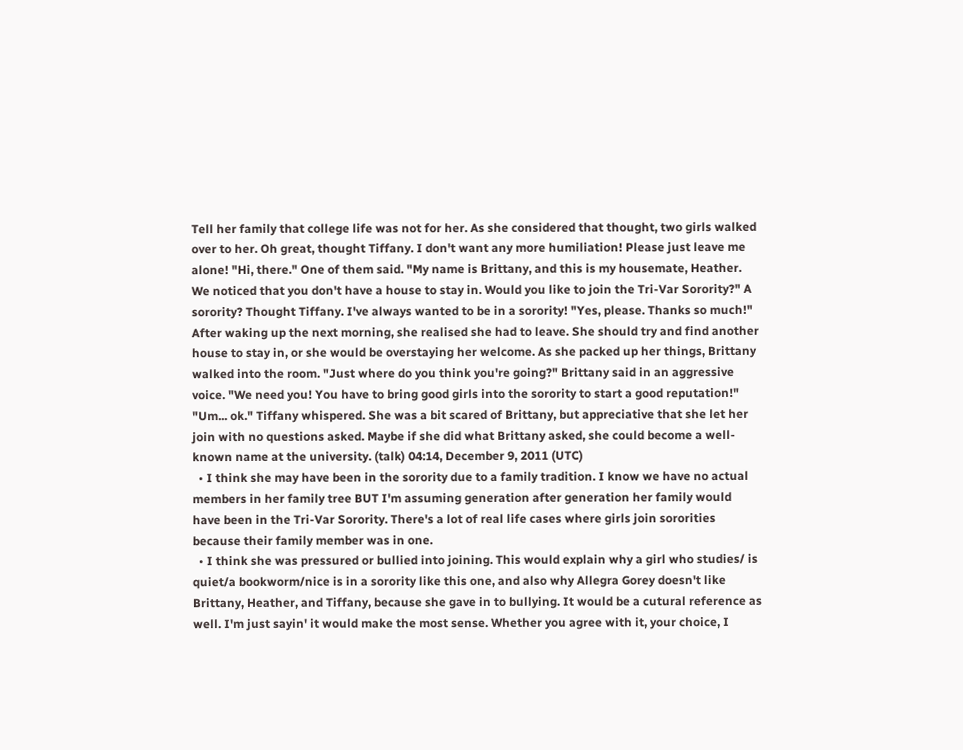Tell her family that college life was not for her. As she considered that thought, two girls walked over to her. Oh great, thought Tiffany. I don't want any more humiliation! Please just leave me alone! "Hi, there." One of them said. "My name is Brittany, and this is my housemate, Heather. We noticed that you don't have a house to stay in. Would you like to join the Tri-Var Sorority?" A sorority? Thought Tiffany. I've always wanted to be in a sorority! "Yes, please. Thanks so much!" After waking up the next morning, she realised she had to leave. She should try and find another house to stay in, or she would be overstaying her welcome. As she packed up her things, Brittany walked into the room. "Just where do you think you're going?" Brittany said in an aggressive voice. "We need you! You have to bring good girls into the sorority to start a good reputation!" "Um... ok." Tiffany whispered. She was a bit scared of Brittany, but appreciative that she let her join with no questions asked. Maybe if she did what Brittany asked, she could become a well-known name at the university. (talk) 04:14, December 9, 2011 (UTC)
  • I think she may have been in the sorority due to a family tradition. I know we have no actual members in her family tree BUT I'm assuming generation after generation her family would have been in the Tri-Var Sorority. There's a lot of real life cases where girls join sororities because their family member was in one.
  • I think she was pressured or bullied into joining. This would explain why a girl who studies/ is quiet/a bookworm/nice is in a sorority like this one, and also why Allegra Gorey doesn't like Brittany, Heather, and Tiffany, because she gave in to bullying. It would be a cutural reference as well. I'm just sayin' it would make the most sense. Whether you agree with it, your choice, I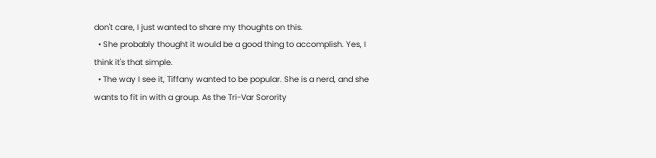don't care, I just wanted to share my thoughts on this.
  • She probably thought it would be a good thing to accomplish. Yes, I think it's that simple.
  • The way I see it, Tiffany wanted to be popular. She is a nerd, and she wants to fit in with a group. As the Tri-Var Sorority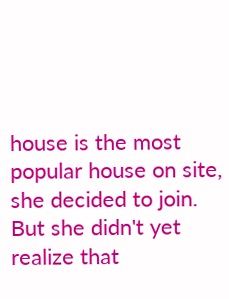house is the most popular house on site, she decided to join. But she didn't yet realize that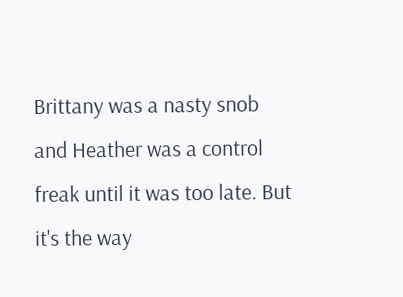Brittany was a nasty snob and Heather was a control freak until it was too late. But it's the way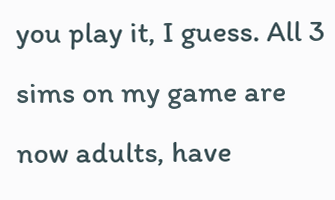you play it, I guess. All 3 sims on my game are now adults, have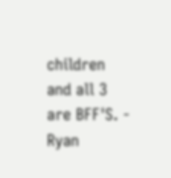children and all 3 are BFF'S. - Ryan